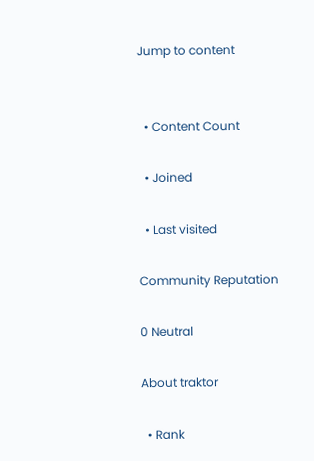Jump to content


  • Content Count

  • Joined

  • Last visited

Community Reputation

0 Neutral

About traktor

  • Rank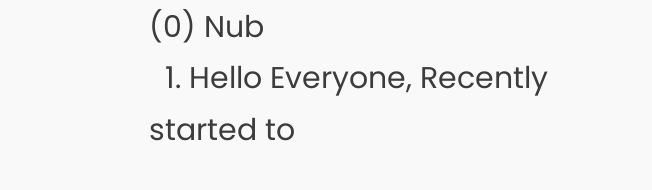(0) Nub
  1. Hello Everyone, Recently started to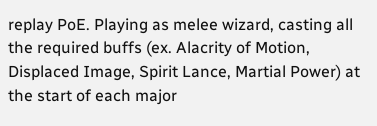replay PoE. Playing as melee wizard, casting all the required buffs (ex. Alacrity of Motion, Displaced Image, Spirit Lance, Martial Power) at the start of each major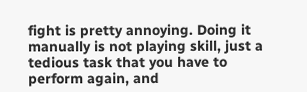fight is pretty annoying. Doing it manually is not playing skill, just a tedious task that you have to perform again, and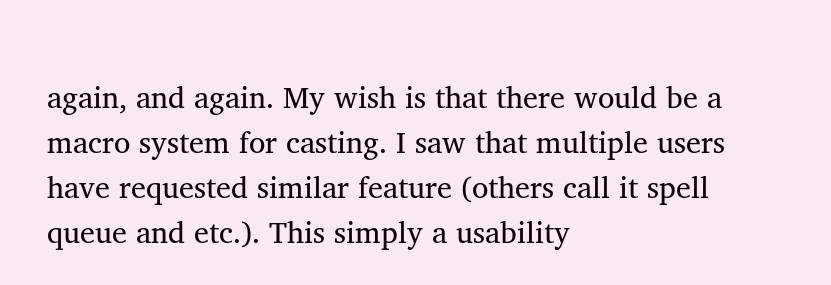again, and again. My wish is that there would be a macro system for casting. I saw that multiple users have requested similar feature (others call it spell queue and etc.). This simply a usability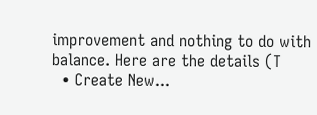improvement and nothing to do with balance. Here are the details (T
  • Create New...